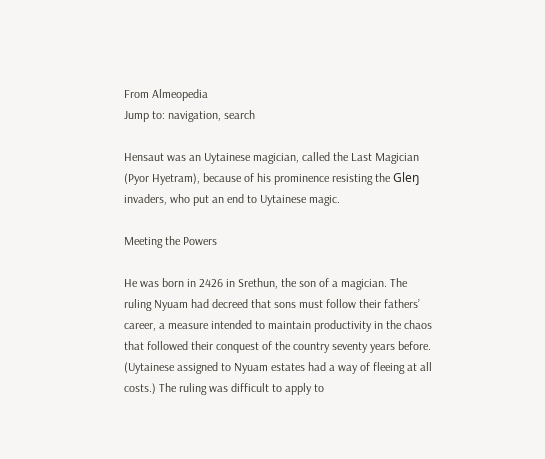From Almeopedia
Jump to: navigation, search

Hensaut was an Uytainese magician, called the Last Magician (Pyor Hyetram), because of his prominence resisting the Gleŋ invaders, who put an end to Uytainese magic.

Meeting the Powers

He was born in 2426 in Srethun, the son of a magician. The ruling Nyuam had decreed that sons must follow their fathers’ career, a measure intended to maintain productivity in the chaos that followed their conquest of the country seventy years before. (Uytainese assigned to Nyuam estates had a way of fleeing at all costs.) The ruling was difficult to apply to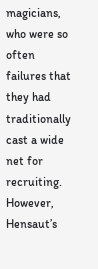magicians, who were so often failures that they had traditionally cast a wide net for recruiting. However, Hensaut’s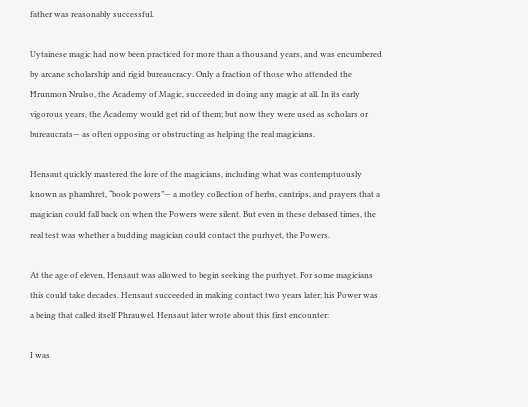father was reasonably successful.

Uytainese magic had now been practiced for more than a thousand years, and was encumbered by arcane scholarship and rigid bureaucracy. Only a fraction of those who attended the Ħrunmon Nrulso, the Academy of Magic, succeeded in doing any magic at all. In its early vigorous years, the Academy would get rid of them; but now they were used as scholars or bureaucrats— as often opposing or obstructing as helping the real magicians.

Hensaut quickly mastered the lore of the magicians, including what was contemptuously known as phamhret, “book powers”— a motley collection of herbs, cantrips, and prayers that a magician could fall back on when the Powers were silent. But even in these debased times, the real test was whether a budding magician could contact the purhyet, the Powers.

At the age of eleven, Hensaut was allowed to begin seeking the purhyet. For some magicians this could take decades. Hensaut succeeded in making contact two years later; his Power was a being that called itself Phrauwel. Hensaut later wrote about this first encounter:

I was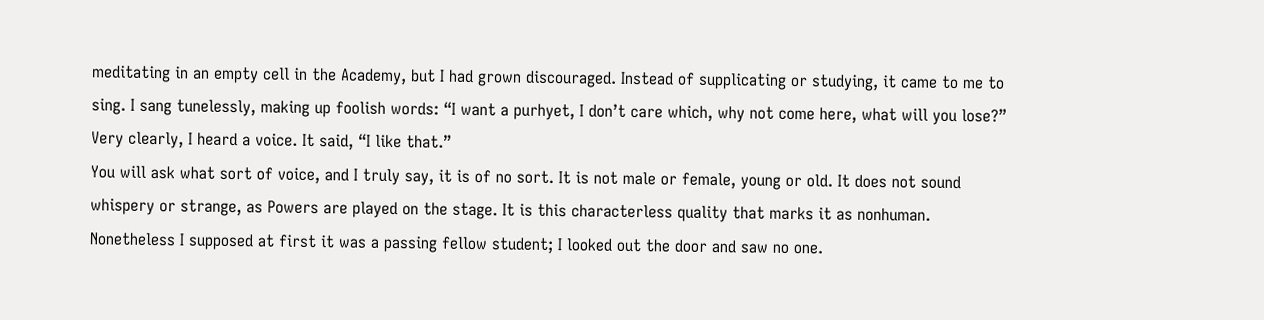meditating in an empty cell in the Academy, but I had grown discouraged. Instead of supplicating or studying, it came to me to sing. I sang tunelessly, making up foolish words: “I want a purhyet, I don’t care which, why not come here, what will you lose?”
Very clearly, I heard a voice. It said, “I like that.”
You will ask what sort of voice, and I truly say, it is of no sort. It is not male or female, young or old. It does not sound whispery or strange, as Powers are played on the stage. It is this characterless quality that marks it as nonhuman.
Nonetheless I supposed at first it was a passing fellow student; I looked out the door and saw no one.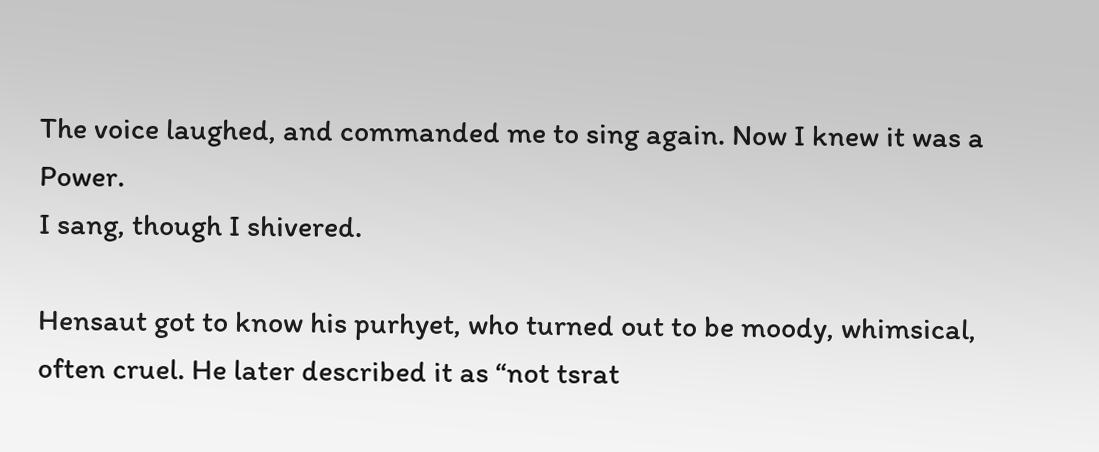The voice laughed, and commanded me to sing again. Now I knew it was a Power.
I sang, though I shivered.

Hensaut got to know his purhyet, who turned out to be moody, whimsical, often cruel. He later described it as “not tsrat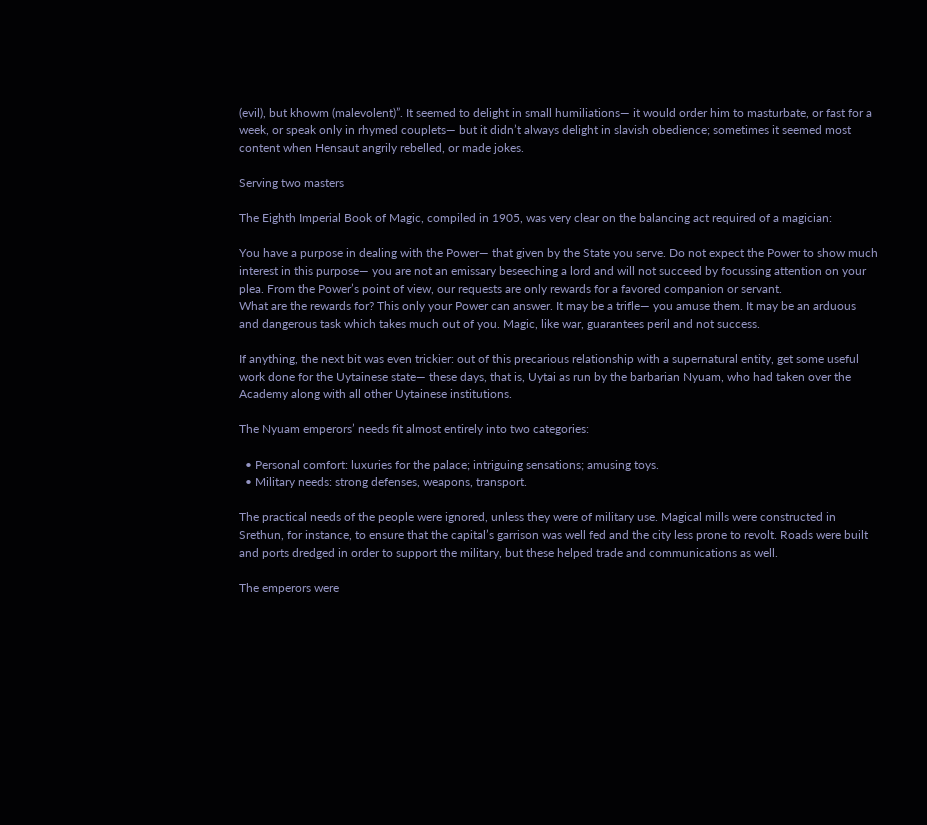(evil), but khowm (malevolent)”. It seemed to delight in small humiliations— it would order him to masturbate, or fast for a week, or speak only in rhymed couplets— but it didn’t always delight in slavish obedience; sometimes it seemed most content when Hensaut angrily rebelled, or made jokes.

Serving two masters

The Eighth Imperial Book of Magic, compiled in 1905, was very clear on the balancing act required of a magician:

You have a purpose in dealing with the Power— that given by the State you serve. Do not expect the Power to show much interest in this purpose— you are not an emissary beseeching a lord and will not succeed by focussing attention on your plea. From the Power’s point of view, our requests are only rewards for a favored companion or servant.
What are the rewards for? This only your Power can answer. It may be a trifle— you amuse them. It may be an arduous and dangerous task which takes much out of you. Magic, like war, guarantees peril and not success.

If anything, the next bit was even trickier: out of this precarious relationship with a supernatural entity, get some useful work done for the Uytainese state— these days, that is, Uytai as run by the barbarian Nyuam, who had taken over the Academy along with all other Uytainese institutions.

The Nyuam emperors’ needs fit almost entirely into two categories:

  • Personal comfort: luxuries for the palace; intriguing sensations; amusing toys.
  • Military needs: strong defenses, weapons, transport.

The practical needs of the people were ignored, unless they were of military use. Magical mills were constructed in Srethun, for instance, to ensure that the capital’s garrison was well fed and the city less prone to revolt. Roads were built and ports dredged in order to support the military, but these helped trade and communications as well.

The emperors were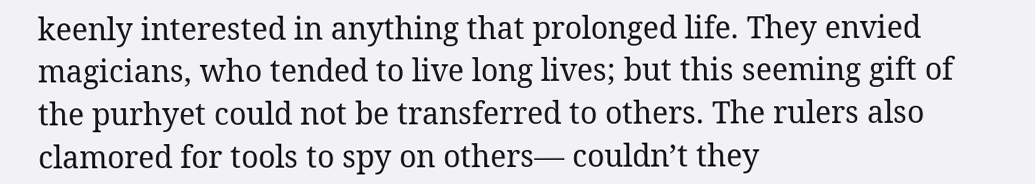keenly interested in anything that prolonged life. They envied magicians, who tended to live long lives; but this seeming gift of the purhyet could not be transferred to others. The rulers also clamored for tools to spy on others— couldn’t they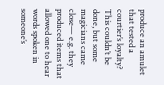produce an amulet that tested a courtier’s loyalty? This couldn’t be done, but some magicians came close— e.g. they produced items that allowed one to hear words spoken in someone’s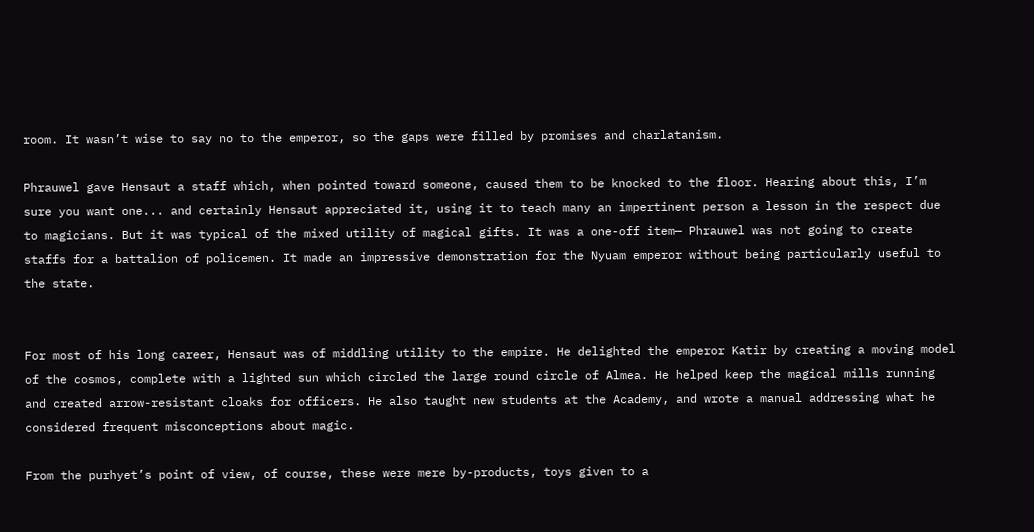room. It wasn’t wise to say no to the emperor, so the gaps were filled by promises and charlatanism.

Phrauwel gave Hensaut a staff which, when pointed toward someone, caused them to be knocked to the floor. Hearing about this, I’m sure you want one... and certainly Hensaut appreciated it, using it to teach many an impertinent person a lesson in the respect due to magicians. But it was typical of the mixed utility of magical gifts. It was a one-off item— Phrauwel was not going to create staffs for a battalion of policemen. It made an impressive demonstration for the Nyuam emperor without being particularly useful to the state.


For most of his long career, Hensaut was of middling utility to the empire. He delighted the emperor Katir by creating a moving model of the cosmos, complete with a lighted sun which circled the large round circle of Almea. He helped keep the magical mills running and created arrow-resistant cloaks for officers. He also taught new students at the Academy, and wrote a manual addressing what he considered frequent misconceptions about magic.

From the purhyet’s point of view, of course, these were mere by-products, toys given to a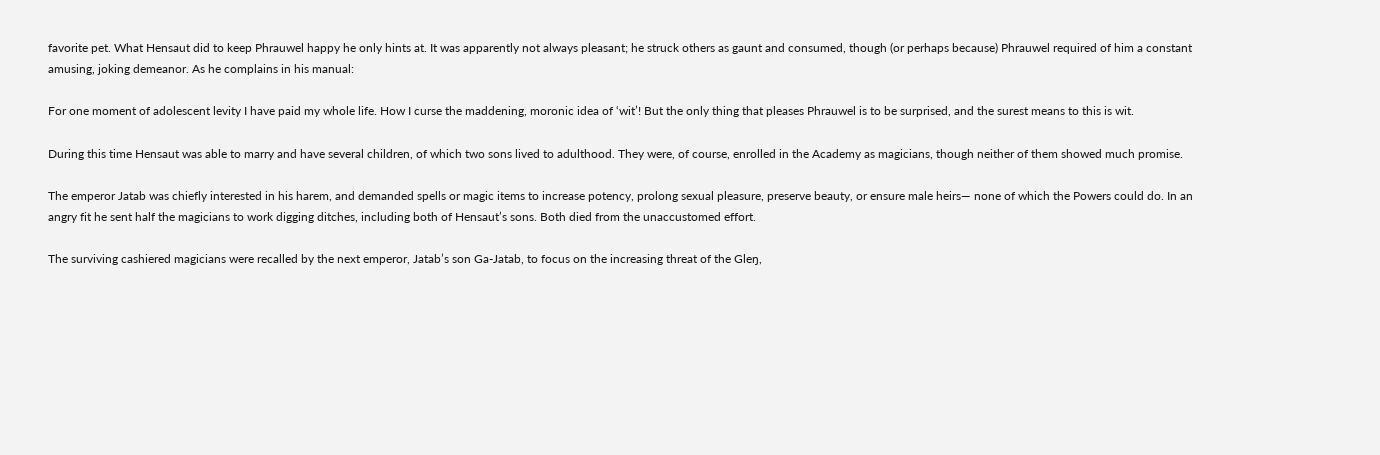favorite pet. What Hensaut did to keep Phrauwel happy he only hints at. It was apparently not always pleasant; he struck others as gaunt and consumed, though (or perhaps because) Phrauwel required of him a constant amusing, joking demeanor. As he complains in his manual:

For one moment of adolescent levity I have paid my whole life. How I curse the maddening, moronic idea of ‘wit’! But the only thing that pleases Phrauwel is to be surprised, and the surest means to this is wit.

During this time Hensaut was able to marry and have several children, of which two sons lived to adulthood. They were, of course, enrolled in the Academy as magicians, though neither of them showed much promise.

The emperor Jatab was chiefly interested in his harem, and demanded spells or magic items to increase potency, prolong sexual pleasure, preserve beauty, or ensure male heirs— none of which the Powers could do. In an angry fit he sent half the magicians to work digging ditches, including both of Hensaut’s sons. Both died from the unaccustomed effort.

The surviving cashiered magicians were recalled by the next emperor, Jatab’s son Ga-Jatab, to focus on the increasing threat of the Gleŋ,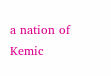a nation of Kemic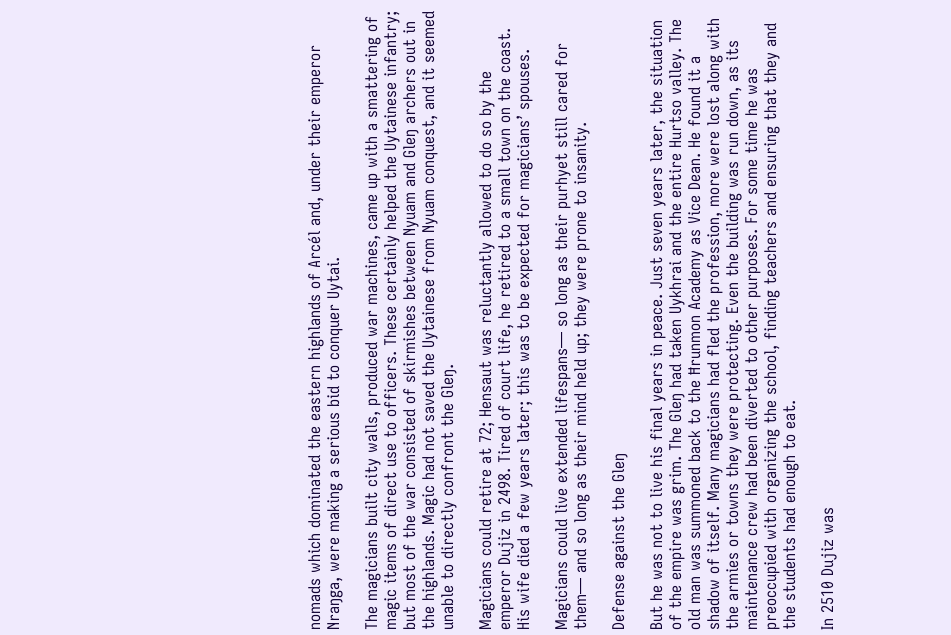nomads which dominated the eastern highlands of Arcél and, under their emperor Nraŋga, were making a serious bid to conquer Uytai.

The magicians built city walls, produced war machines, came up with a smattering of magic items of direct use to officers. These certainly helped the Uytainese infantry; but most of the war consisted of skirmishes between Nyuam and Gleŋ archers out in the highlands. Magic had not saved the Uytainese from Nyuam conquest, and it seemed unable to directly confront the Gleŋ.

Magicians could retire at 72; Hensaut was reluctantly allowed to do so by the emperor Dujiz in 2498. Tired of court life, he retired to a small town on the coast. His wife died a few years later; this was to be expected for magicians’ spouses.

Magicians could live extended lifespans— so long as their purhyet still cared for them— and so long as their mind held up; they were prone to insanity.

Defense against the Gleŋ

But he was not to live his final years in peace. Just seven years later, the situation of the empire was grim. The Gleŋ had taken Uykhrai and the entire Hurtso valley. The old man was summoned back to the Ħrunmon Academy as Vice Dean. He found it a shadow of itself. Many magicians had fled the profession, more were lost along with the armies or towns they were protecting. Even the building was run down, as its maintenance crew had been diverted to other purposes. For some time he was preoccupied with organizing the school, finding teachers and ensuring that they and the students had enough to eat.

In 2510 Dujiz was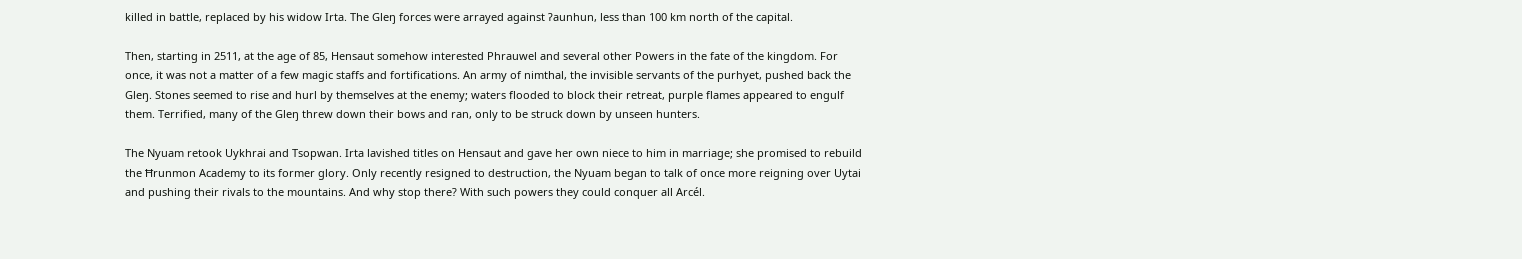killed in battle, replaced by his widow Irta. The Gleŋ forces were arrayed against ʔaunhun, less than 100 km north of the capital.

Then, starting in 2511, at the age of 85, Hensaut somehow interested Phrauwel and several other Powers in the fate of the kingdom. For once, it was not a matter of a few magic staffs and fortifications. An army of nimthal, the invisible servants of the purhyet, pushed back the Gleŋ. Stones seemed to rise and hurl by themselves at the enemy; waters flooded to block their retreat, purple flames appeared to engulf them. Terrified, many of the Gleŋ threw down their bows and ran, only to be struck down by unseen hunters.

The Nyuam retook Uykhrai and Tsopwan. Irta lavished titles on Hensaut and gave her own niece to him in marriage; she promised to rebuild the Ħrunmon Academy to its former glory. Only recently resigned to destruction, the Nyuam began to talk of once more reigning over Uytai and pushing their rivals to the mountains. And why stop there? With such powers they could conquer all Arcél.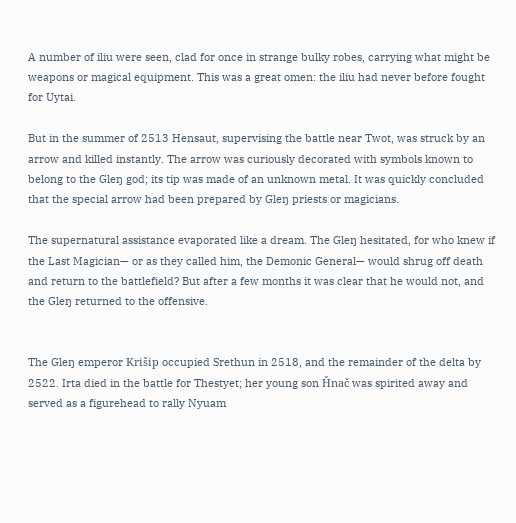A number of iliu were seen, clad for once in strange bulky robes, carrying what might be weapons or magical equipment. This was a great omen: the iliu had never before fought for Uytai.

But in the summer of 2513 Hensaut, supervising the battle near Twot, was struck by an arrow and killed instantly. The arrow was curiously decorated with symbols known to belong to the Gleŋ god; its tip was made of an unknown metal. It was quickly concluded that the special arrow had been prepared by Gleŋ priests or magicians.

The supernatural assistance evaporated like a dream. The Gleŋ hesitated, for who knew if the Last Magician— or as they called him, the Demonic General— would shrug off death and return to the battlefield? But after a few months it was clear that he would not, and the Gleŋ returned to the offensive.


The Gleŋ emperor Krišip occupied Srethun in 2518, and the remainder of the delta by 2522. Irta died in the battle for Thestyet; her young son Ȟnač was spirited away and served as a figurehead to rally Nyuam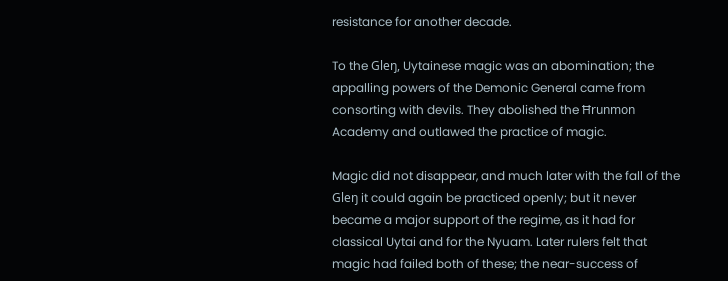resistance for another decade.

To the Gleŋ, Uytainese magic was an abomination; the appalling powers of the Demonic General came from consorting with devils. They abolished the Ħrunmon Academy and outlawed the practice of magic.

Magic did not disappear, and much later with the fall of the Gleŋ it could again be practiced openly; but it never became a major support of the regime, as it had for classical Uytai and for the Nyuam. Later rulers felt that magic had failed both of these; the near-success of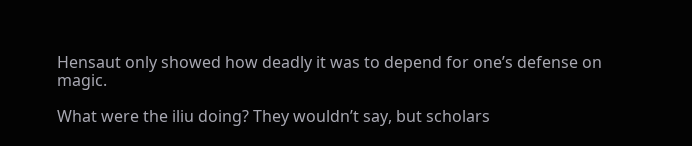Hensaut only showed how deadly it was to depend for one’s defense on magic.

What were the iliu doing? They wouldn’t say, but scholars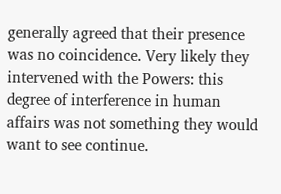generally agreed that their presence was no coincidence. Very likely they intervened with the Powers: this degree of interference in human affairs was not something they would want to see continue.